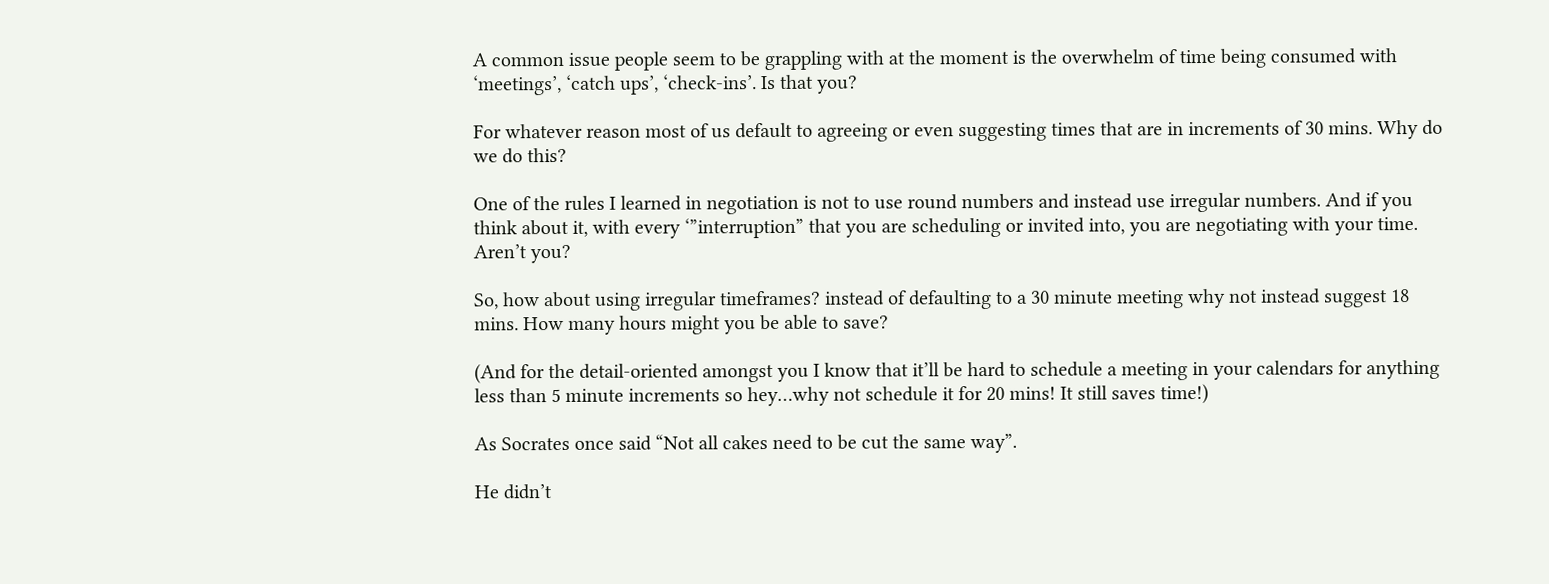A common issue people seem to be grappling with at the moment is the overwhelm of time being consumed with ‘meetings’, ‘catch ups’, ‘check-ins’. Is that you?

For whatever reason most of us default to agreeing or even suggesting times that are in increments of 30 mins. Why do we do this?

One of the rules I learned in negotiation is not to use round numbers and instead use irregular numbers. And if you think about it, with every ‘”interruption” that you are scheduling or invited into, you are negotiating with your time. Aren’t you?

So, how about using irregular timeframes? instead of defaulting to a 30 minute meeting why not instead suggest 18 mins. How many hours might you be able to save?

(And for the detail-oriented amongst you I know that it’ll be hard to schedule a meeting in your calendars for anything less than 5 minute increments so hey…why not schedule it for 20 mins! It still saves time!)

As Socrates once said “Not all cakes need to be cut the same way”.

He didn’t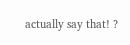actually say that! ?